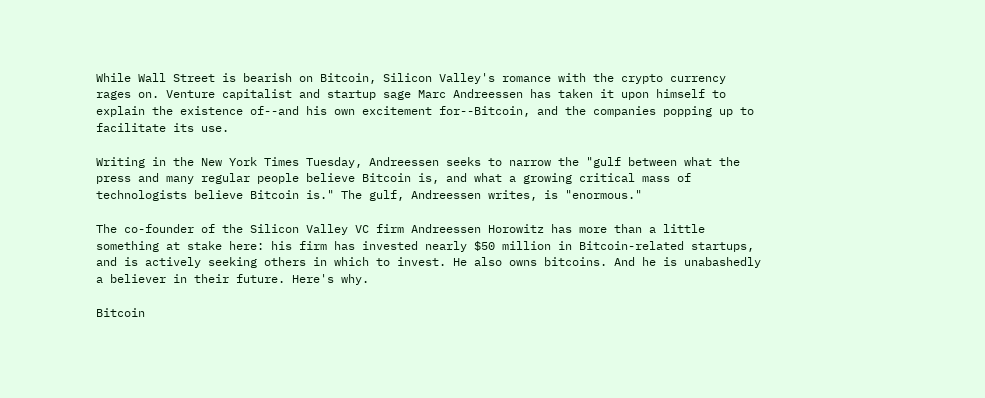While Wall Street is bearish on Bitcoin, Silicon Valley's romance with the crypto currency rages on. Venture capitalist and startup sage Marc Andreessen has taken it upon himself to explain the existence of--and his own excitement for--Bitcoin, and the companies popping up to facilitate its use.

Writing in the New York Times Tuesday, Andreessen seeks to narrow the "gulf between what the press and many regular people believe Bitcoin is, and what a growing critical mass of technologists believe Bitcoin is." The gulf, Andreessen writes, is "enormous."

The co-founder of the Silicon Valley VC firm Andreessen Horowitz has more than a little something at stake here: his firm has invested nearly $50 million in Bitcoin-related startups, and is actively seeking others in which to invest. He also owns bitcoins. And he is unabashedly a believer in their future. Here's why.

Bitcoin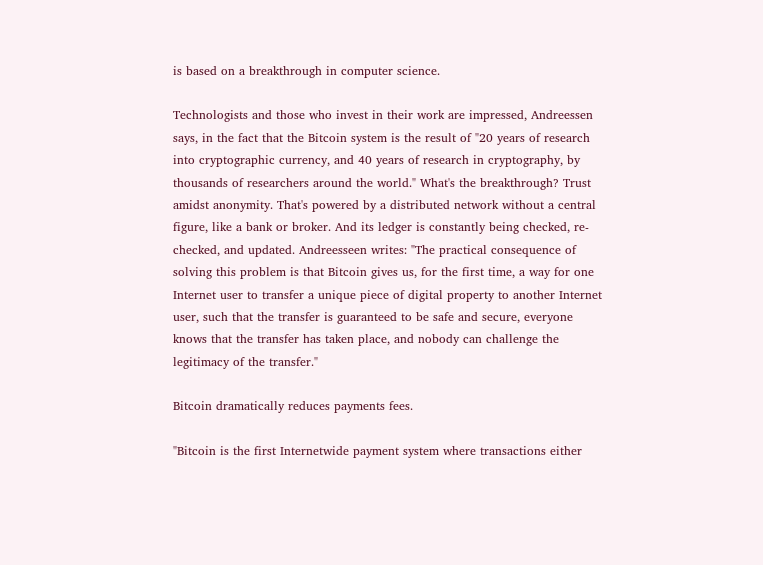is based on a breakthrough in computer science.

Technologists and those who invest in their work are impressed, Andreessen says, in the fact that the Bitcoin system is the result of "20 years of research into cryptographic currency, and 40 years of research in cryptography, by thousands of researchers around the world." What's the breakthrough? Trust amidst anonymity. That's powered by a distributed network without a central figure, like a bank or broker. And its ledger is constantly being checked, re-checked, and updated. Andreesseen writes: "The practical consequence of solving this problem is that Bitcoin gives us, for the first time, a way for one Internet user to transfer a unique piece of digital property to another Internet user, such that the transfer is guaranteed to be safe and secure, everyone knows that the transfer has taken place, and nobody can challenge the legitimacy of the transfer."

Bitcoin dramatically reduces payments fees.

"Bitcoin is the first Internetwide payment system where transactions either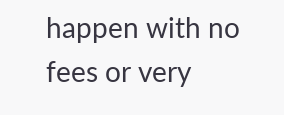happen with no fees or very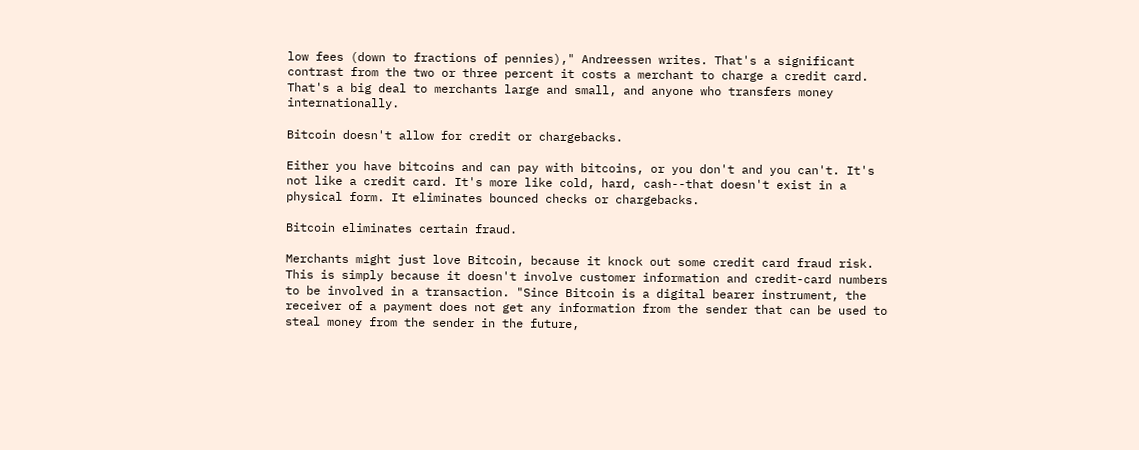low fees (down to fractions of pennies)," Andreessen writes. That's a significant contrast from the two or three percent it costs a merchant to charge a credit card. That's a big deal to merchants large and small, and anyone who transfers money internationally.

Bitcoin doesn't allow for credit or chargebacks.

Either you have bitcoins and can pay with bitcoins, or you don't and you can't. It's not like a credit card. It's more like cold, hard, cash--that doesn't exist in a physical form. It eliminates bounced checks or chargebacks.

Bitcoin eliminates certain fraud.

Merchants might just love Bitcoin, because it knock out some credit card fraud risk. This is simply because it doesn't involve customer information and credit-card numbers to be involved in a transaction. "Since Bitcoin is a digital bearer instrument, the receiver of a payment does not get any information from the sender that can be used to steal money from the sender in the future,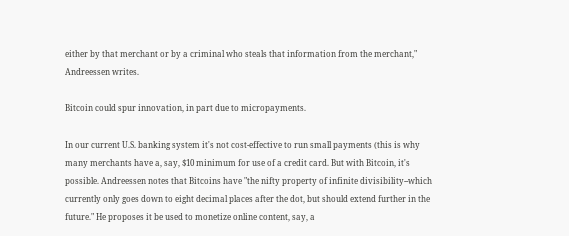either by that merchant or by a criminal who steals that information from the merchant," Andreessen writes.

Bitcoin could spur innovation, in part due to micropayments.

In our current U.S. banking system it's not cost-effective to run small payments (this is why many merchants have a, say, $10 minimum for use of a credit card. But with Bitcoin, it's possible. Andreessen notes that Bitcoins have "the nifty property of infinite divisibility--which currently only goes down to eight decimal places after the dot, but should extend further in the future." He proposes it be used to monetize online content, say, a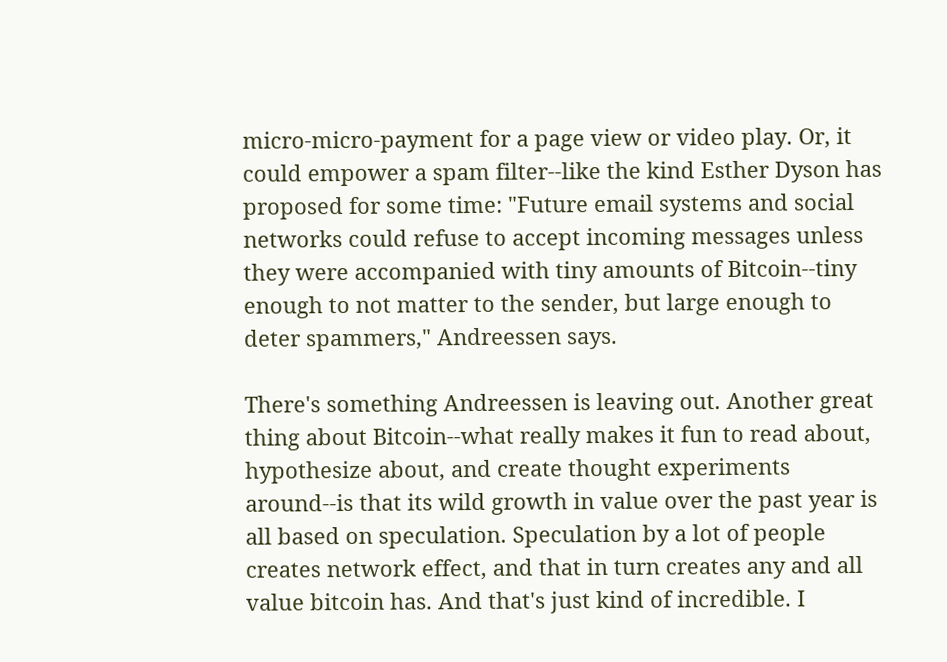micro-micro-payment for a page view or video play. Or, it could empower a spam filter--like the kind Esther Dyson has proposed for some time: "Future email systems and social networks could refuse to accept incoming messages unless they were accompanied with tiny amounts of Bitcoin--tiny enough to not matter to the sender, but large enough to deter spammers," Andreessen says.

There's something Andreessen is leaving out. Another great thing about Bitcoin--what really makes it fun to read about, hypothesize about, and create thought experiments around--is that its wild growth in value over the past year is all based on speculation. Speculation by a lot of people creates network effect, and that in turn creates any and all value bitcoin has. And that's just kind of incredible. I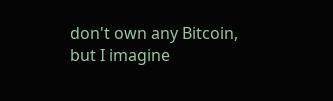don't own any Bitcoin, but I imagine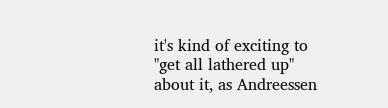it's kind of exciting to "get all lathered up" about it, as Andreessen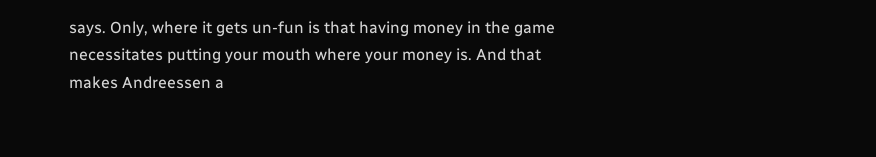says. Only, where it gets un-fun is that having money in the game necessitates putting your mouth where your money is. And that makes Andreessen a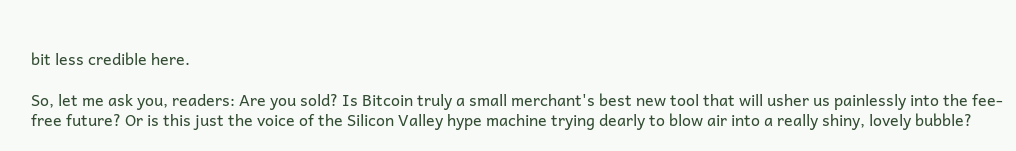bit less credible here.

So, let me ask you, readers: Are you sold? Is Bitcoin truly a small merchant's best new tool that will usher us painlessly into the fee-free future? Or is this just the voice of the Silicon Valley hype machine trying dearly to blow air into a really shiny, lovely bubble?